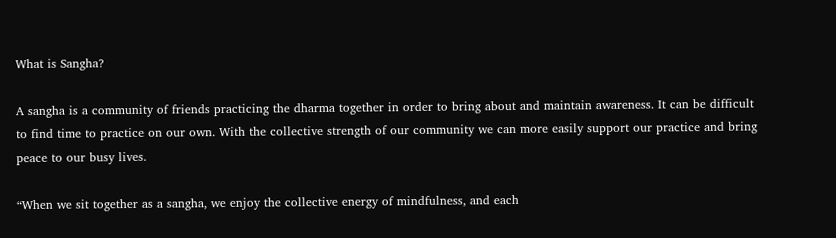What is Sangha?

A sangha is a community of friends practicing the dharma together in order to bring about and maintain awareness. It can be difficult to find time to practice on our own. With the collective strength of our community we can more easily support our practice and bring peace to our busy lives.

“When we sit together as a sangha, we enjoy the collective energy of mindfulness, and each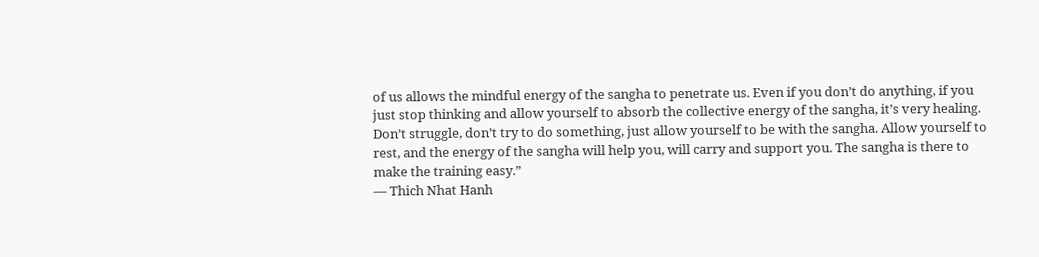of us allows the mindful energy of the sangha to penetrate us. Even if you don’t do anything, if you just stop thinking and allow yourself to absorb the collective energy of the sangha, it’s very healing. Don’t struggle, don’t try to do something, just allow yourself to be with the sangha. Allow yourself to rest, and the energy of the sangha will help you, will carry and support you. The sangha is there to make the training easy.”
— Thich Nhat Hanh